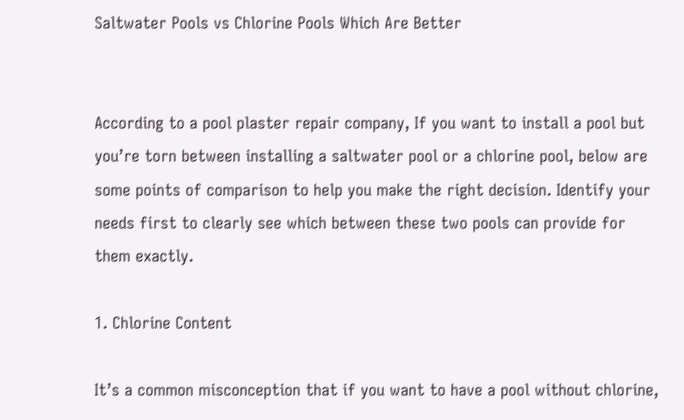Saltwater Pools vs Chlorine Pools Which Are Better


According to a pool plaster repair company, If you want to install a pool but you’re torn between installing a saltwater pool or a chlorine pool, below are some points of comparison to help you make the right decision. Identify your needs first to clearly see which between these two pools can provide for them exactly.

1. Chlorine Content

It’s a common misconception that if you want to have a pool without chlorine,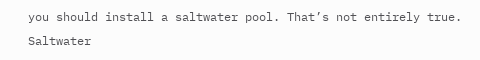you should install a saltwater pool. That’s not entirely true. Saltwater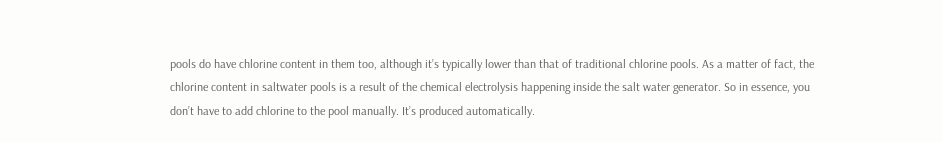pools do have chlorine content in them too, although it’s typically lower than that of traditional chlorine pools. As a matter of fact, the chlorine content in saltwater pools is a result of the chemical electrolysis happening inside the salt water generator. So in essence, you don’t have to add chlorine to the pool manually. It’s produced automatically.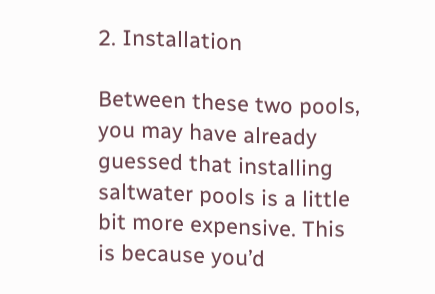2. Installation

Between these two pools, you may have already guessed that installing saltwater pools is a little bit more expensive. This is because you’d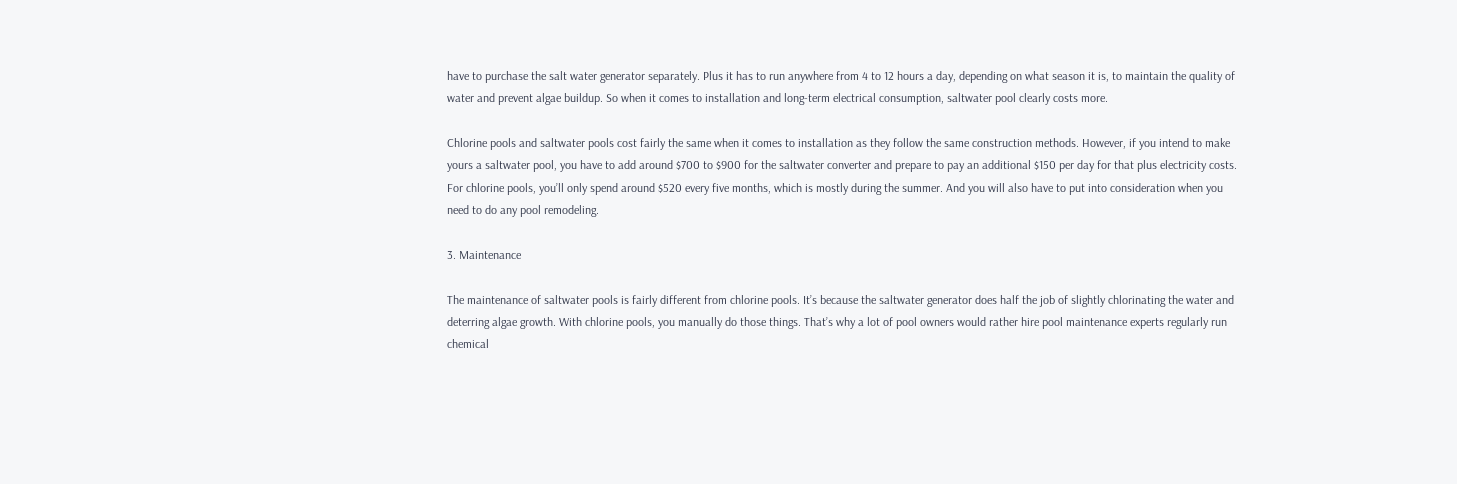have to purchase the salt water generator separately. Plus it has to run anywhere from 4 to 12 hours a day, depending on what season it is, to maintain the quality of water and prevent algae buildup. So when it comes to installation and long-term electrical consumption, saltwater pool clearly costs more.

Chlorine pools and saltwater pools cost fairly the same when it comes to installation as they follow the same construction methods. However, if you intend to make yours a saltwater pool, you have to add around $700 to $900 for the saltwater converter and prepare to pay an additional $150 per day for that plus electricity costs. For chlorine pools, you’ll only spend around $520 every five months, which is mostly during the summer. And you will also have to put into consideration when you need to do any pool remodeling.

3. Maintenance

The maintenance of saltwater pools is fairly different from chlorine pools. It’s because the saltwater generator does half the job of slightly chlorinating the water and deterring algae growth. With chlorine pools, you manually do those things. That’s why a lot of pool owners would rather hire pool maintenance experts regularly run chemical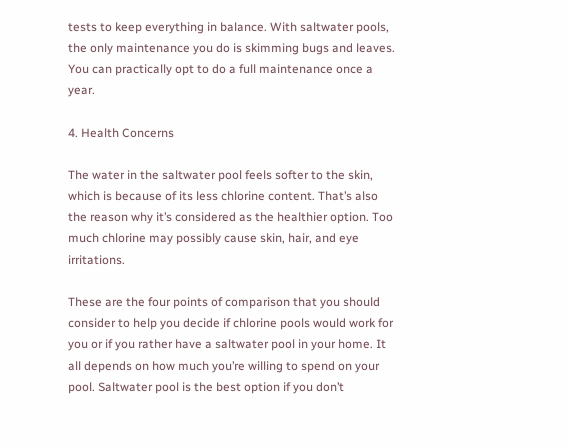tests to keep everything in balance. With saltwater pools, the only maintenance you do is skimming bugs and leaves. You can practically opt to do a full maintenance once a year.

4. Health Concerns

The water in the saltwater pool feels softer to the skin, which is because of its less chlorine content. That’s also the reason why it’s considered as the healthier option. Too much chlorine may possibly cause skin, hair, and eye irritations.

These are the four points of comparison that you should consider to help you decide if chlorine pools would work for you or if you rather have a saltwater pool in your home. It all depends on how much you’re willing to spend on your pool. Saltwater pool is the best option if you don’t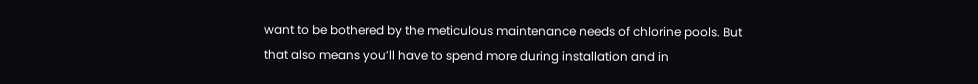want to be bothered by the meticulous maintenance needs of chlorine pools. But that also means you’ll have to spend more during installation and in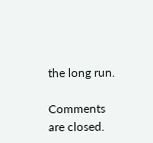the long run.

Comments are closed.